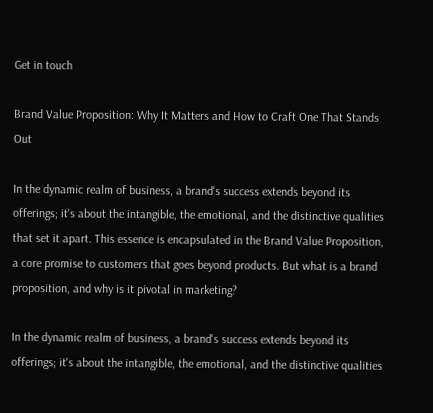Get in touch

Brand Value Proposition: Why It Matters and How to Craft One That Stands Out

In the dynamic realm of business, a brand's success extends beyond its offerings; it's about the intangible, the emotional, and the distinctive qualities that set it apart. This essence is encapsulated in the Brand Value Proposition, a core promise to customers that goes beyond products. But what is a brand proposition, and why is it pivotal in marketing?

In the dynamic realm of business, a brand's success extends beyond its offerings; it's about the intangible, the emotional, and the distinctive qualities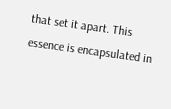that set it apart. This essence is encapsulated in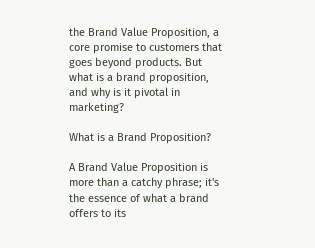the Brand Value Proposition, a core promise to customers that goes beyond products. But what is a brand proposition, and why is it pivotal in marketing?

What is a Brand Proposition?

A Brand Value Proposition is more than a catchy phrase; it's the essence of what a brand offers to its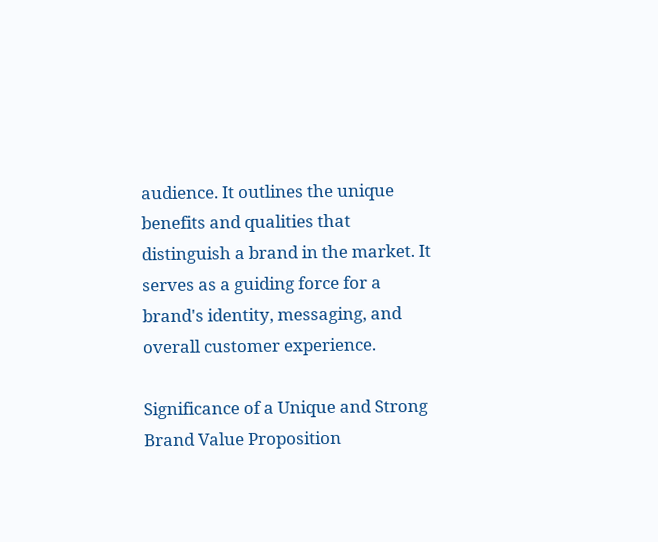audience. It outlines the unique benefits and qualities that distinguish a brand in the market. It serves as a guiding force for a brand's identity, messaging, and overall customer experience.

Significance of a Unique and Strong Brand Value Proposition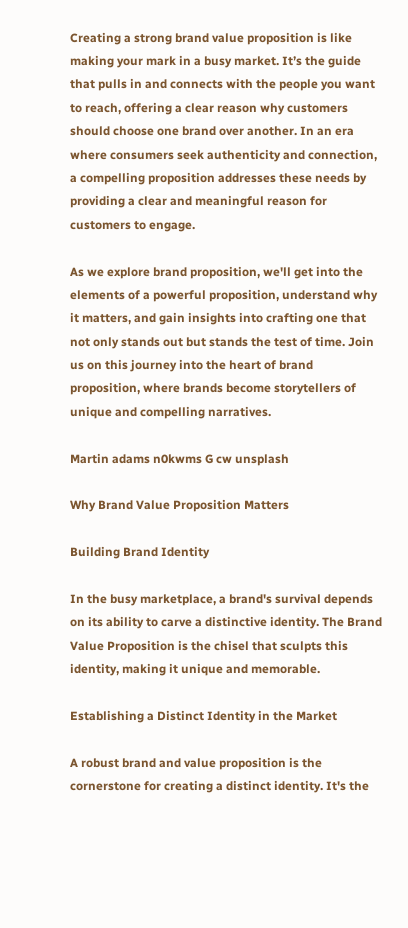Creating a strong brand value proposition is like making your mark in a busy market. It’s the guide that pulls in and connects with the people you want to reach, offering a clear reason why customers should choose one brand over another. In an era where consumers seek authenticity and connection, a compelling proposition addresses these needs by providing a clear and meaningful reason for customers to engage.

As we explore brand proposition, we'll get into the elements of a powerful proposition, understand why it matters, and gain insights into crafting one that not only stands out but stands the test of time. Join us on this journey into the heart of brand proposition, where brands become storytellers of unique and compelling narratives.

Martin adams n0kwms G cw unsplash

Why Brand Value Proposition Matters

Building Brand Identity

In the busy marketplace, a brand's survival depends on its ability to carve a distinctive identity. The Brand Value Proposition is the chisel that sculpts this identity, making it unique and memorable.

Establishing a Distinct Identity in the Market

A robust brand and value proposition is the cornerstone for creating a distinct identity. It's the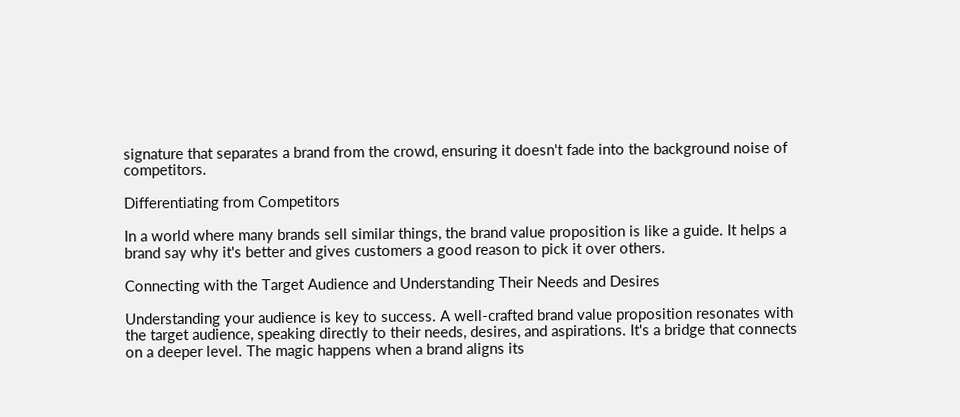signature that separates a brand from the crowd, ensuring it doesn't fade into the background noise of competitors.

Differentiating from Competitors

In a world where many brands sell similar things, the brand value proposition is like a guide. It helps a brand say why it's better and gives customers a good reason to pick it over others.

Connecting with the Target Audience and Understanding Their Needs and Desires

Understanding your audience is key to success. A well-crafted brand value proposition resonates with the target audience, speaking directly to their needs, desires, and aspirations. It's a bridge that connects on a deeper level. The magic happens when a brand aligns its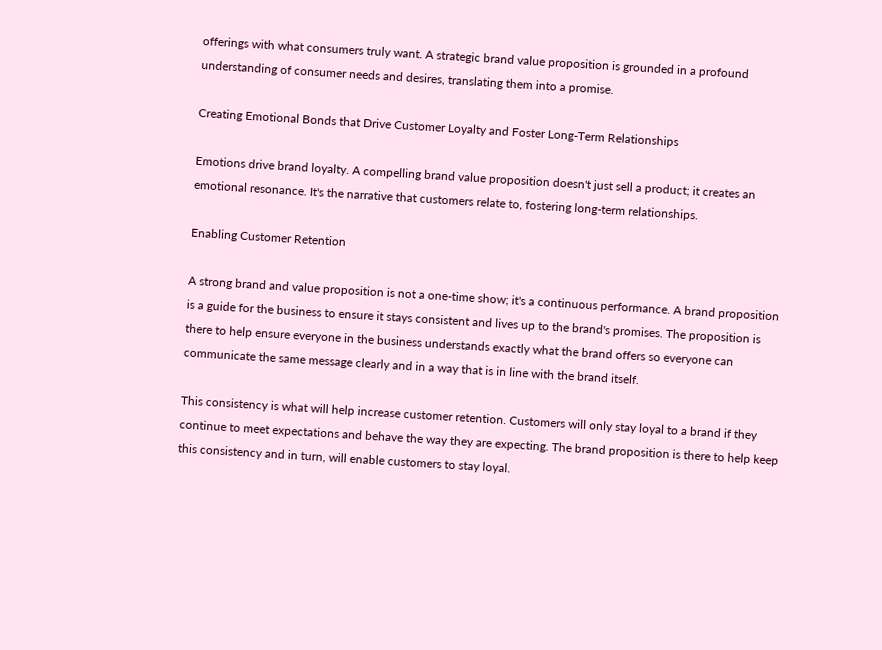offerings with what consumers truly want. A strategic brand value proposition is grounded in a profound understanding of consumer needs and desires, translating them into a promise.

Creating Emotional Bonds that Drive Customer Loyalty and Foster Long-Term Relationships

Emotions drive brand loyalty. A compelling brand value proposition doesn't just sell a product; it creates an emotional resonance. It's the narrative that customers relate to, fostering long-term relationships.

Enabling Customer Retention

A strong brand and value proposition is not a one-time show; it's a continuous performance. A brand proposition is a guide for the business to ensure it stays consistent and lives up to the brand's promises. The proposition is there to help ensure everyone in the business understands exactly what the brand offers so everyone can communicate the same message clearly and in a way that is in line with the brand itself.

This consistency is what will help increase customer retention. Customers will only stay loyal to a brand if they continue to meet expectations and behave the way they are expecting. The brand proposition is there to help keep this consistency and in turn, will enable customers to stay loyal.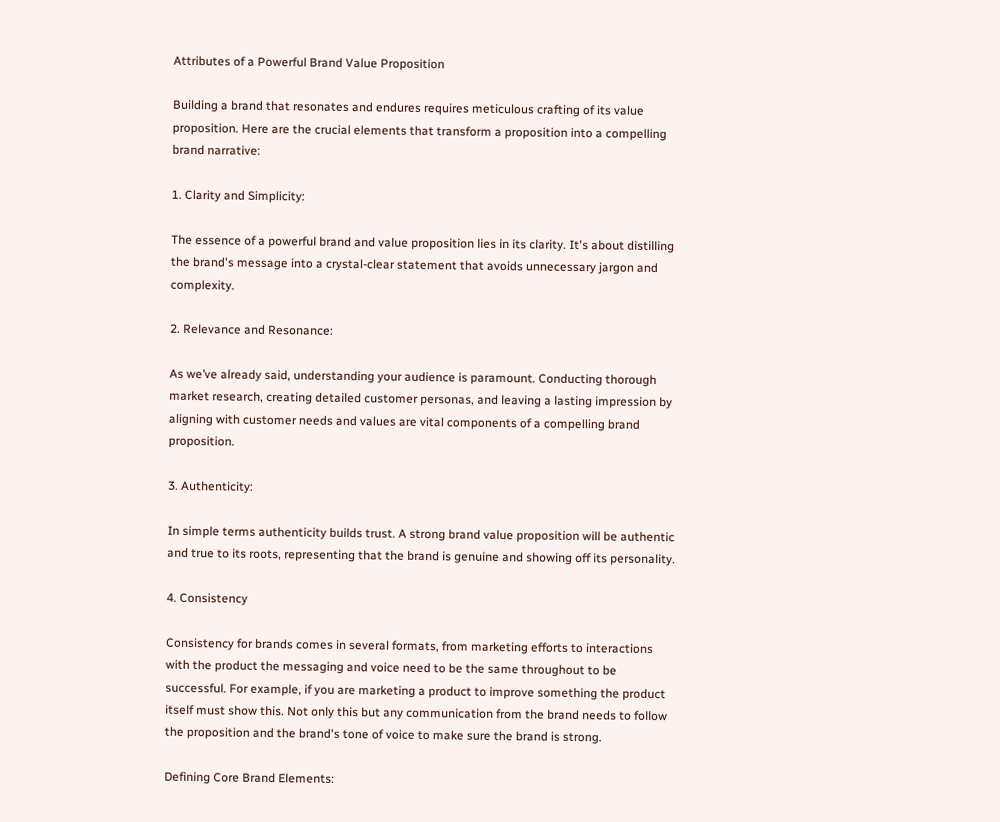Attributes of a Powerful Brand Value Proposition

Building a brand that resonates and endures requires meticulous crafting of its value proposition. Here are the crucial elements that transform a proposition into a compelling brand narrative:

1. Clarity and Simplicity:

The essence of a powerful brand and value proposition lies in its clarity. It's about distilling the brand's message into a crystal-clear statement that avoids unnecessary jargon and complexity.

2. Relevance and Resonance:

As we’ve already said, understanding your audience is paramount. Conducting thorough market research, creating detailed customer personas, and leaving a lasting impression by aligning with customer needs and values are vital components of a compelling brand proposition.

3. Authenticity:

In simple terms authenticity builds trust. A strong brand value proposition will be authentic and true to its roots, representing that the brand is genuine and showing off its personality.

4. Consistency

Consistency for brands comes in several formats, from marketing efforts to interactions with the product the messaging and voice need to be the same throughout to be successful. For example, if you are marketing a product to improve something the product itself must show this. Not only this but any communication from the brand needs to follow the proposition and the brand's tone of voice to make sure the brand is strong.

Defining Core Brand Elements: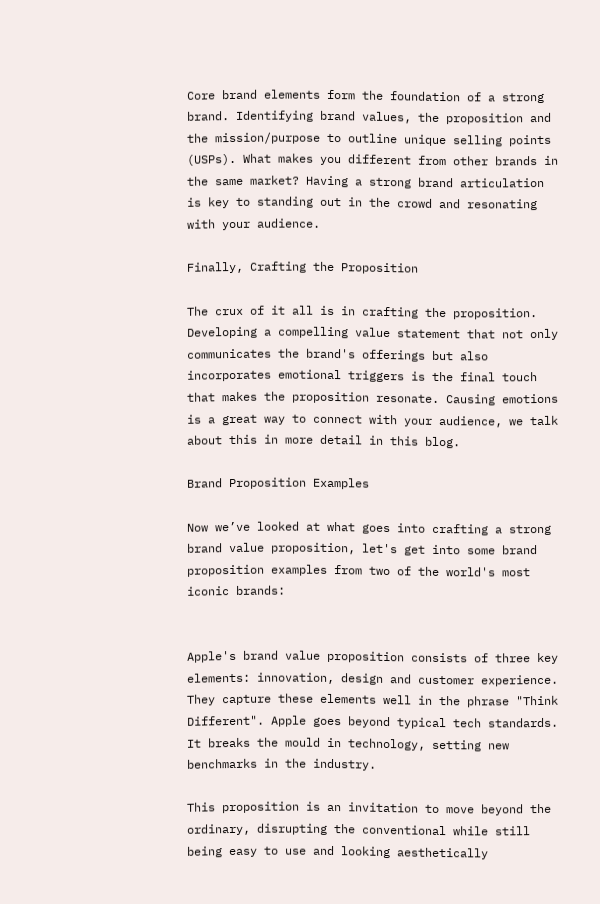Core brand elements form the foundation of a strong brand. Identifying brand values, the proposition and the mission/purpose to outline unique selling points (USPs). What makes you different from other brands in the same market? Having a strong brand articulation is key to standing out in the crowd and resonating with your audience.

Finally, Crafting the Proposition

The crux of it all is in crafting the proposition. Developing a compelling value statement that not only communicates the brand's offerings but also incorporates emotional triggers is the final touch that makes the proposition resonate. Causing emotions is a great way to connect with your audience, we talk about this in more detail in this blog.

Brand Proposition Examples

Now we’ve looked at what goes into crafting a strong brand value proposition, let's get into some brand proposition examples from two of the world's most iconic brands:


Apple's brand value proposition consists of three key elements: innovation, design and customer experience. They capture these elements well in the phrase "Think Different". Apple goes beyond typical tech standards. It breaks the mould in technology, setting new benchmarks in the industry.

This proposition is an invitation to move beyond the ordinary, disrupting the conventional while still being easy to use and looking aesthetically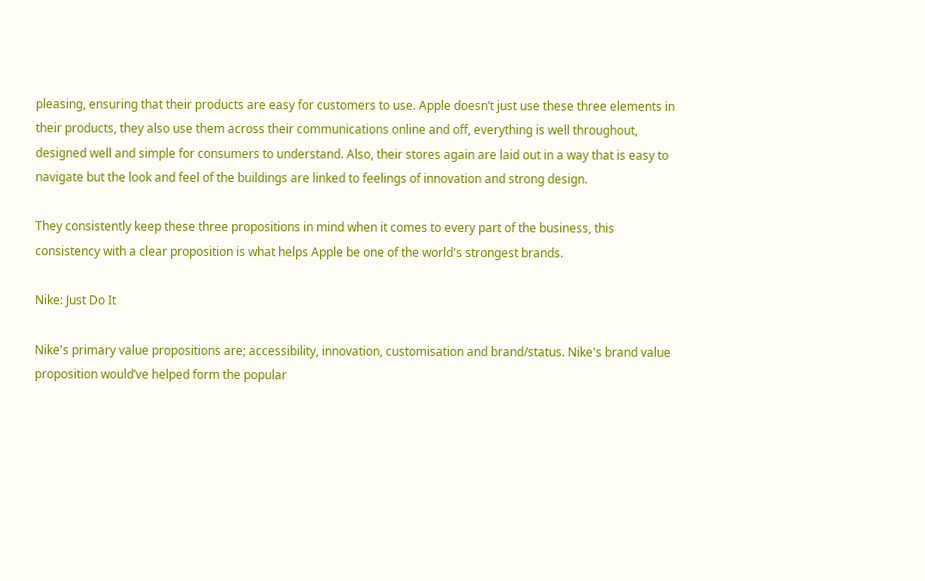pleasing, ensuring that their products are easy for customers to use. Apple doesn’t just use these three elements in their products, they also use them across their communications online and off, everything is well throughout, designed well and simple for consumers to understand. Also, their stores again are laid out in a way that is easy to navigate but the look and feel of the buildings are linked to feelings of innovation and strong design.

They consistently keep these three propositions in mind when it comes to every part of the business, this consistency with a clear proposition is what helps Apple be one of the world's strongest brands.

Nike: Just Do It

Nike's primary value propositions are; accessibility, innovation, customisation and brand/status. Nike's brand value proposition would’ve helped form the popular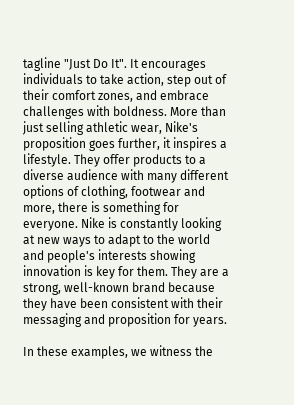tagline "Just Do It". It encourages individuals to take action, step out of their comfort zones, and embrace challenges with boldness. More than just selling athletic wear, Nike's proposition goes further, it inspires a lifestyle. They offer products to a diverse audience with many different options of clothing, footwear and more, there is something for everyone. Nike is constantly looking at new ways to adapt to the world and people's interests showing innovation is key for them. They are a strong, well-known brand because they have been consistent with their messaging and proposition for years.

In these examples, we witness the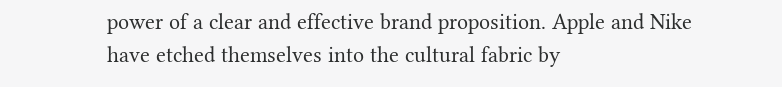power of a clear and effective brand proposition. Apple and Nike have etched themselves into the cultural fabric by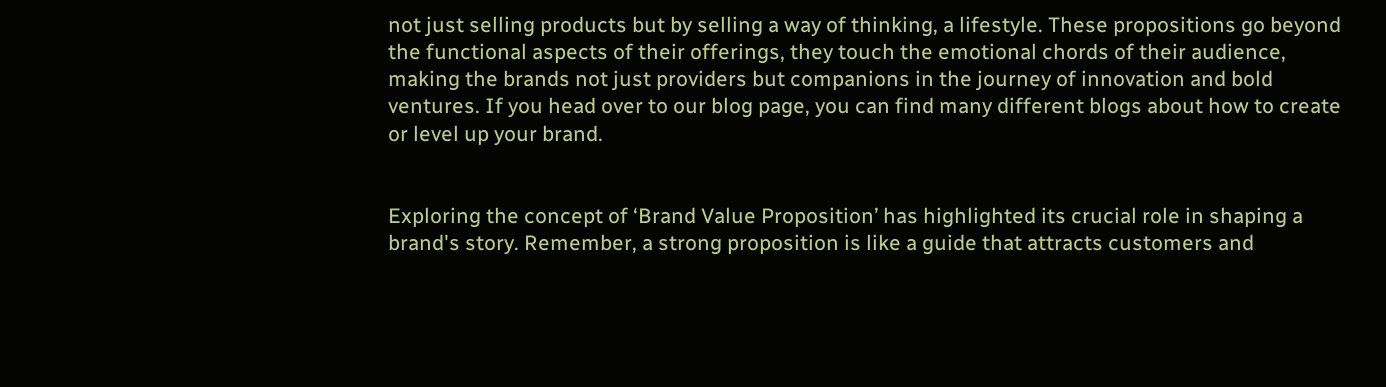not just selling products but by selling a way of thinking, a lifestyle. These propositions go beyond the functional aspects of their offerings, they touch the emotional chords of their audience, making the brands not just providers but companions in the journey of innovation and bold ventures. If you head over to our blog page, you can find many different blogs about how to create or level up your brand.


Exploring the concept of ‘Brand Value Proposition’ has highlighted its crucial role in shaping a brand's story. Remember, a strong proposition is like a guide that attracts customers and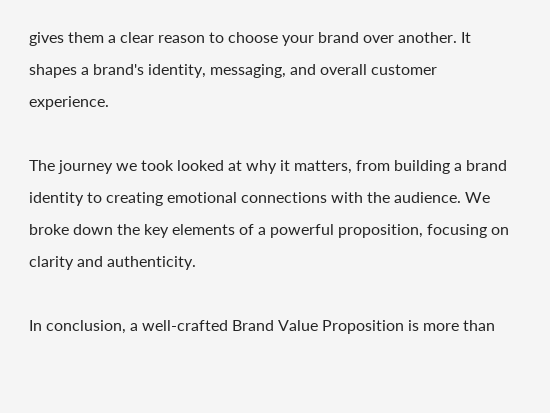gives them a clear reason to choose your brand over another. It shapes a brand's identity, messaging, and overall customer experience.

The journey we took looked at why it matters, from building a brand identity to creating emotional connections with the audience. We broke down the key elements of a powerful proposition, focusing on clarity and authenticity.

In conclusion, a well-crafted Brand Value Proposition is more than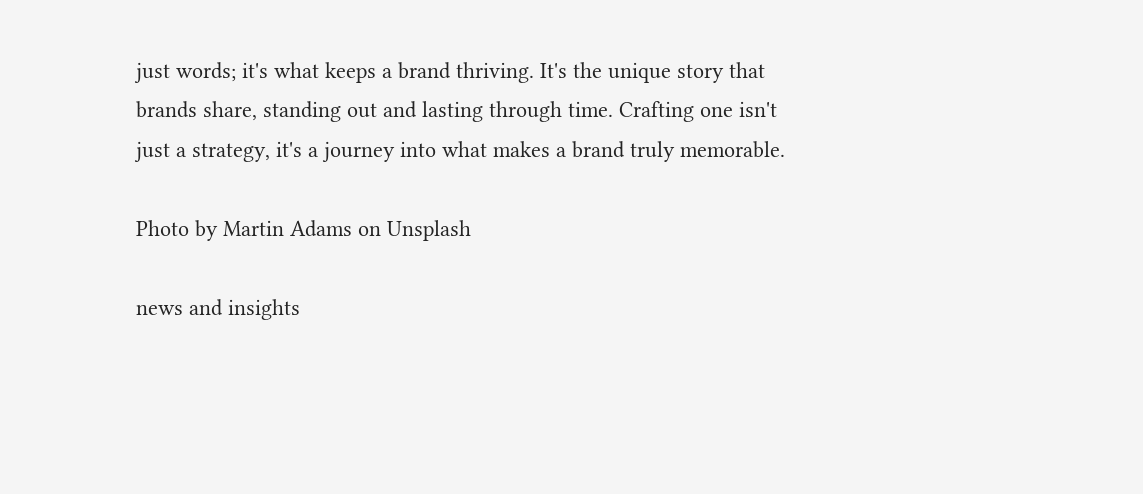just words; it's what keeps a brand thriving. It's the unique story that brands share, standing out and lasting through time. Crafting one isn't just a strategy, it's a journey into what makes a brand truly memorable.

Photo by Martin Adams on Unsplash

news and insights